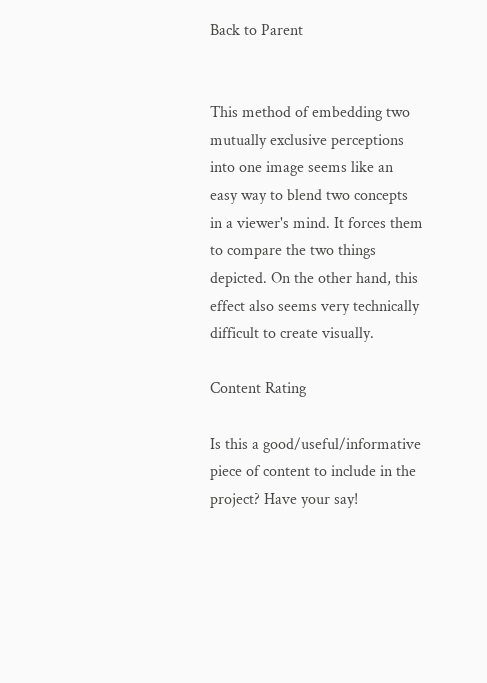Back to Parent


This method of embedding two mutually exclusive perceptions into one image seems like an easy way to blend two concepts in a viewer's mind. It forces them to compare the two things depicted. On the other hand, this effect also seems very technically difficult to create visually.

Content Rating

Is this a good/useful/informative piece of content to include in the project? Have your say!